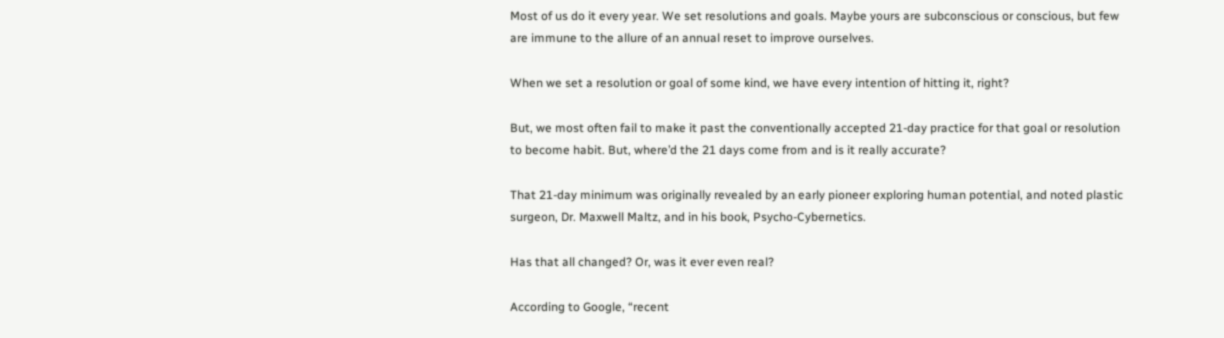Most of us do it every year. We set resolutions and goals. Maybe yours are subconscious or conscious, but few are immune to the allure of an annual reset to improve ourselves.

When we set a resolution or goal of some kind, we have every intention of hitting it, right?

But, we most often fail to make it past the conventionally accepted 21-day practice for that goal or resolution to become habit. But, where’d the 21 days come from and is it really accurate?

That 21-day minimum was originally revealed by an early pioneer exploring human potential, and noted plastic surgeon, Dr. Maxwell Maltz, and in his book, Psycho-Cybernetics.

Has that all changed? Or, was it ever even real?

According to Google, “recent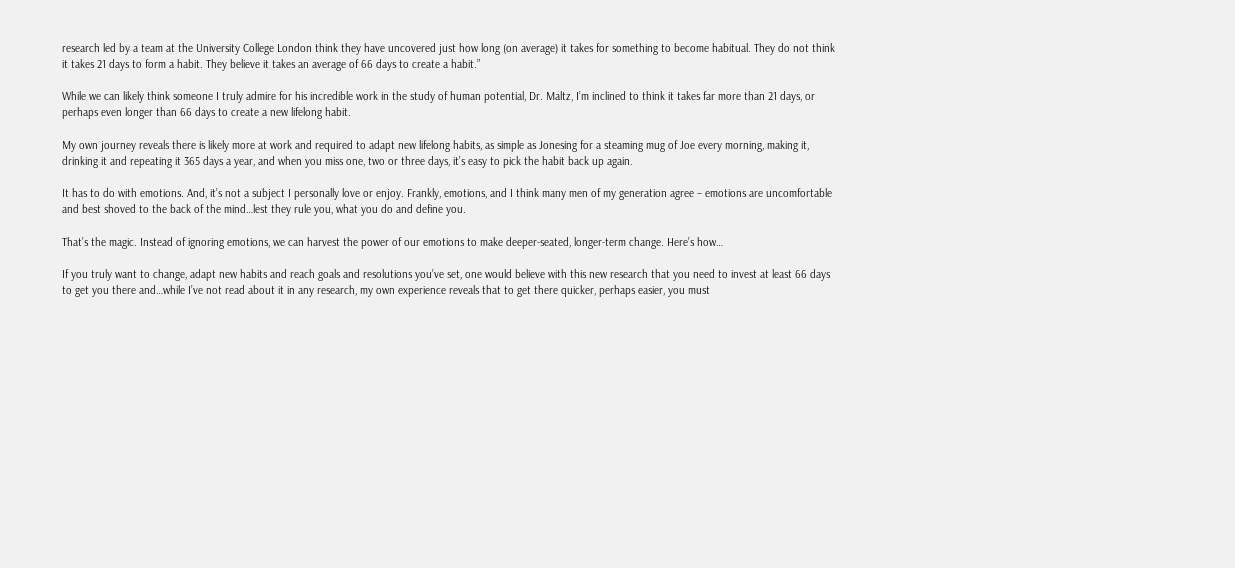research led by a team at the University College London think they have uncovered just how long (on average) it takes for something to become habitual. They do not think it takes 21 days to form a habit. They believe it takes an average of 66 days to create a habit.”

While we can likely think someone I truly admire for his incredible work in the study of human potential, Dr. Maltz, I’m inclined to think it takes far more than 21 days, or perhaps even longer than 66 days to create a new lifelong habit.

My own journey reveals there is likely more at work and required to adapt new lifelong habits, as simple as Jonesing for a steaming mug of Joe every morning, making it, drinking it and repeating it 365 days a year, and when you miss one, two or three days, it’s easy to pick the habit back up again.

It has to do with emotions. And, it’s not a subject I personally love or enjoy. Frankly, emotions, and I think many men of my generation agree – emotions are uncomfortable and best shoved to the back of the mind…lest they rule you, what you do and define you.

That’s the magic. Instead of ignoring emotions, we can harvest the power of our emotions to make deeper-seated, longer-term change. Here’s how…

If you truly want to change, adapt new habits and reach goals and resolutions you’ve set, one would believe with this new research that you need to invest at least 66 days to get you there and…while I’ve not read about it in any research, my own experience reveals that to get there quicker, perhaps easier, you must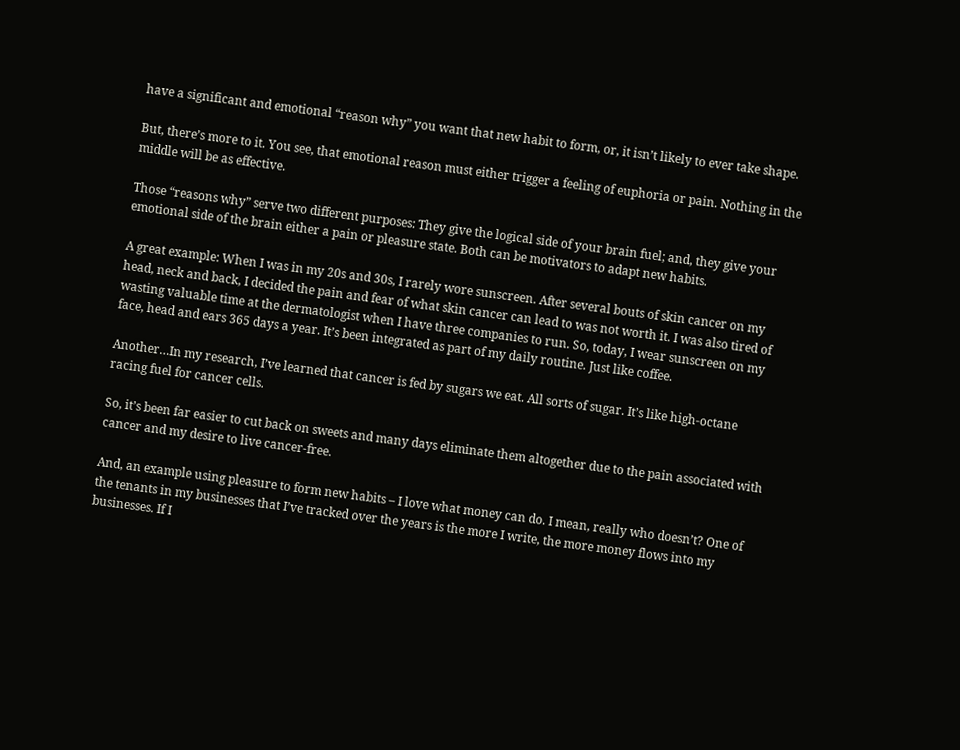have a significant and emotional “reason why” you want that new habit to form, or, it isn’t likely to ever take shape.

But, there’s more to it. You see, that emotional reason must either trigger a feeling of euphoria or pain. Nothing in the middle will be as effective.

Those “reasons why” serve two different purposes: They give the logical side of your brain fuel; and, they give your emotional side of the brain either a pain or pleasure state. Both can be motivators to adapt new habits.

A great example: When I was in my 20s and 30s, I rarely wore sunscreen. After several bouts of skin cancer on my head, neck and back, I decided the pain and fear of what skin cancer can lead to was not worth it. I was also tired of wasting valuable time at the dermatologist when I have three companies to run. So, today, I wear sunscreen on my face, head and ears 365 days a year. It’s been integrated as part of my daily routine. Just like coffee.

Another…In my research, I’ve learned that cancer is fed by sugars we eat. All sorts of sugar. It’s like high-octane racing fuel for cancer cells.

So, it’s been far easier to cut back on sweets and many days eliminate them altogether due to the pain associated with cancer and my desire to live cancer-free.

And, an example using pleasure to form new habits – I love what money can do. I mean, really who doesn’t? One of the tenants in my businesses that I’ve tracked over the years is the more I write, the more money flows into my businesses. If I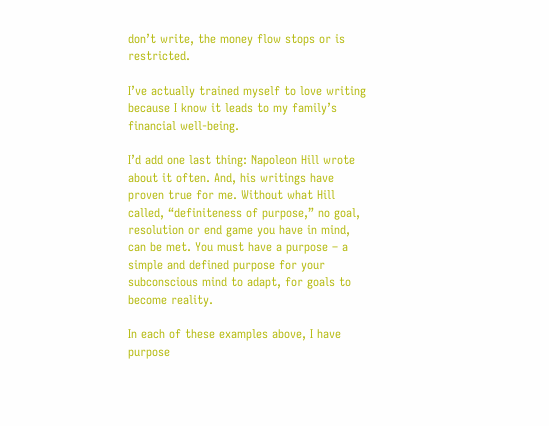don’t write, the money flow stops or is restricted.

I’ve actually trained myself to love writing because I know it leads to my family’s financial well-being.

I’d add one last thing: Napoleon Hill wrote about it often. And, his writings have proven true for me. Without what Hill called, “definiteness of purpose,” no goal, resolution or end game you have in mind, can be met. You must have a purpose – a simple and defined purpose for your subconscious mind to adapt, for goals to become reality.

In each of these examples above, I have purpose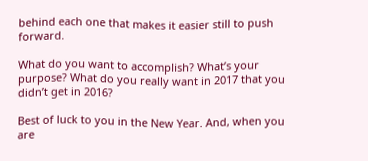behind each one that makes it easier still to push forward.

What do you want to accomplish? What’s your purpose? What do you really want in 2017 that you didn’t get in 2016?

Best of luck to you in the New Year. And, when you are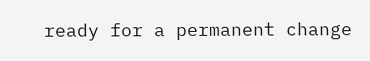ready for a permanent change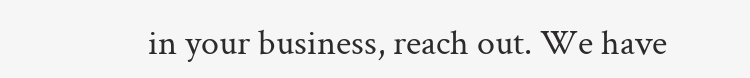in your business, reach out. We have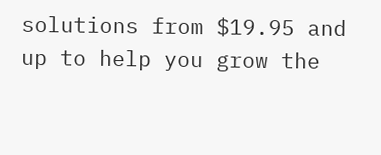solutions from $19.95 and up to help you grow the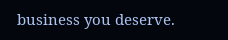business you deserve.